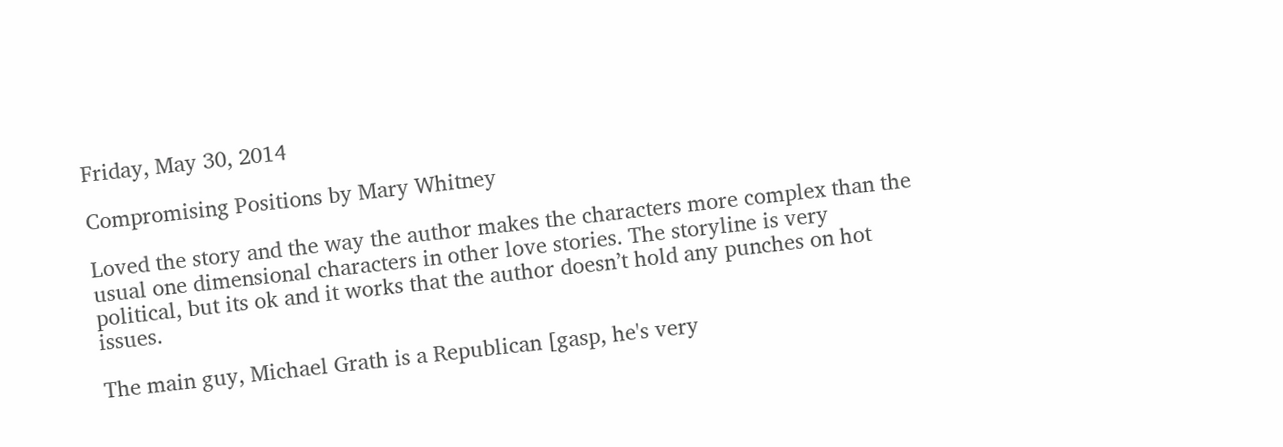Friday, May 30, 2014

Compromising Positions by Mary Whitney

Loved the story and the way the author makes the characters more complex than the usual one dimensional characters in other love stories. The storyline is very political, but its ok and it works that the author doesn’t hold any punches on hot issues.

The main guy, Michael Grath is a Republican [gasp, he's very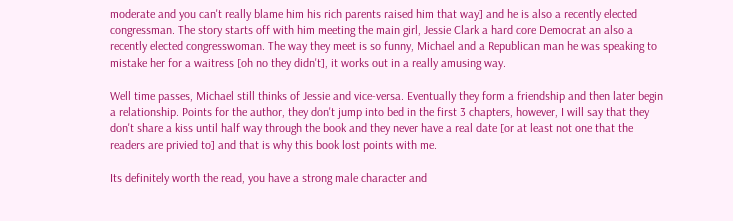moderate and you can't really blame him his rich parents raised him that way] and he is also a recently elected congressman. The story starts off with him meeting the main girl, Jessie Clark a hard core Democrat an also a recently elected congresswoman. The way they meet is so funny, Michael and a Republican man he was speaking to mistake her for a waitress [oh no they didn't], it works out in a really amusing way.

Well time passes, Michael still thinks of Jessie and vice-versa. Eventually they form a friendship and then later begin a relationship. Points for the author, they don't jump into bed in the first 3 chapters, however, I will say that they don't share a kiss until half way through the book and they never have a real date [or at least not one that the readers are privied to] and that is why this book lost points with me.

Its definitely worth the read, you have a strong male character and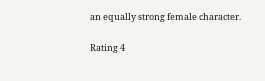an equally strong female character.

Rating 4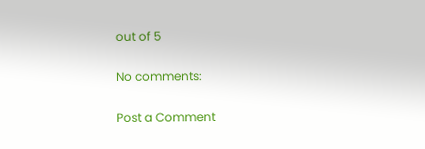out of 5

No comments:

Post a Comment